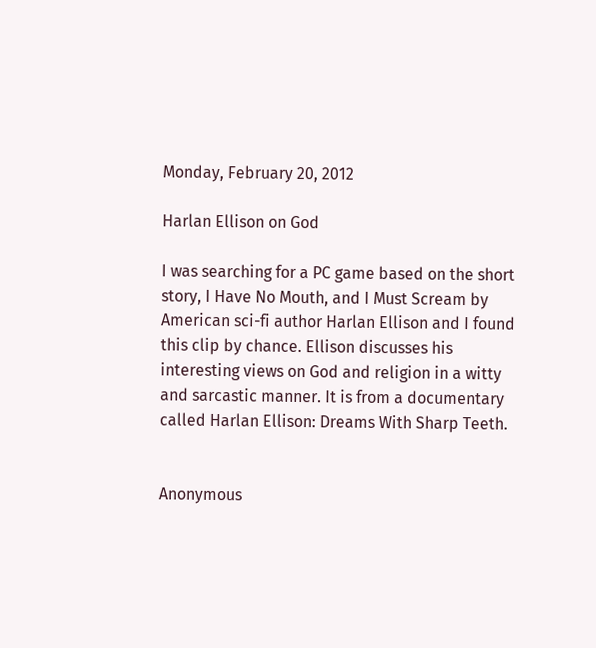Monday, February 20, 2012

Harlan Ellison on God

I was searching for a PC game based on the short story, I Have No Mouth, and I Must Scream by American sci-fi author Harlan Ellison and I found this clip by chance. Ellison discusses his interesting views on God and religion in a witty and sarcastic manner. It is from a documentary called Harlan Ellison: Dreams With Sharp Teeth.


Anonymous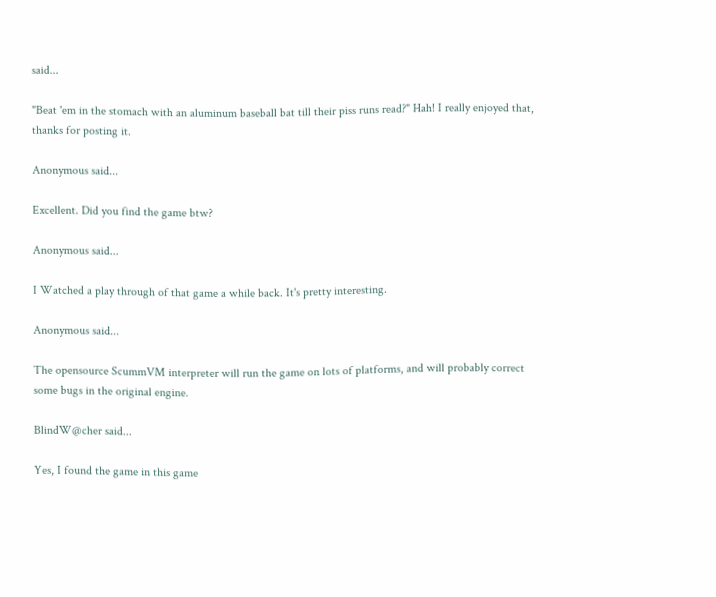said...

"Beat 'em in the stomach with an aluminum baseball bat till their piss runs read?" Hah! I really enjoyed that, thanks for posting it.

Anonymous said...

Excellent. Did you find the game btw?

Anonymous said...

I Watched a play through of that game a while back. It's pretty interesting.

Anonymous said...

The opensource ScummVM interpreter will run the game on lots of platforms, and will probably correct some bugs in the original engine.

BlindW@cher said...

Yes, I found the game in this game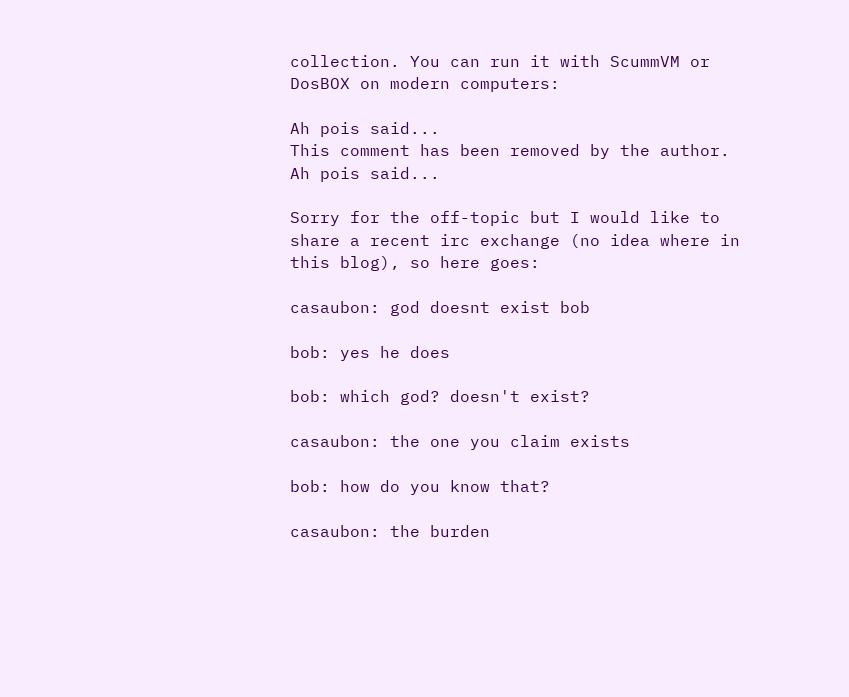collection. You can run it with ScummVM or DosBOX on modern computers:

Ah pois said...
This comment has been removed by the author.
Ah pois said...

Sorry for the off-topic but I would like to share a recent irc exchange (no idea where in this blog), so here goes:

casaubon: god doesnt exist bob

bob: yes he does

bob: which god? doesn't exist?

casaubon: the one you claim exists

bob: how do you know that?

casaubon: the burden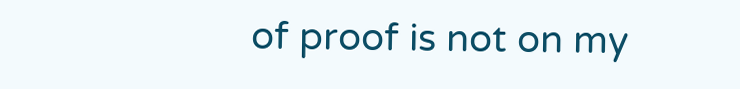of proof is not on my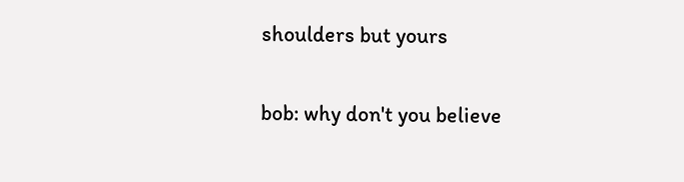shoulders but yours

bob: why don't you believe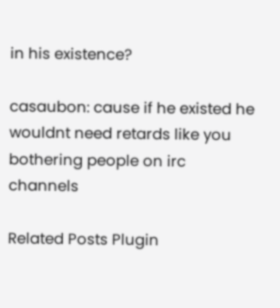in his existence?

casaubon: cause if he existed he wouldnt need retards like you bothering people on irc channels

Related Posts Plugin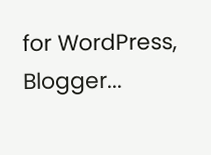for WordPress, Blogger...